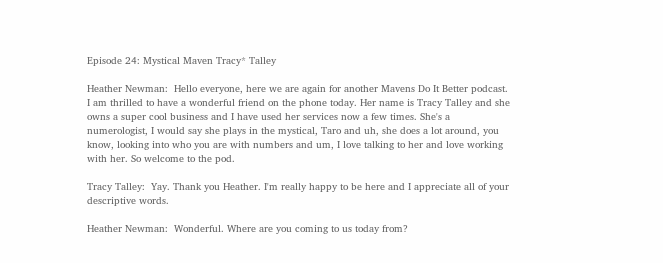Episode 24: Mystical Maven Tracy* Talley

Heather Newman:  Hello everyone, here we are again for another Mavens Do It Better podcast. I am thrilled to have a wonderful friend on the phone today. Her name is Tracy Talley and she owns a super cool business and I have used her services now a few times. She's a numerologist, I would say she plays in the mystical, Taro and uh, she does a lot around, you know, looking into who you are with numbers and um, I love talking to her and love working with her. So welcome to the pod.

Tracy Talley:  Yay. Thank you Heather. I'm really happy to be here and I appreciate all of your descriptive words.

Heather Newman:  Wonderful. Where are you coming to us today from?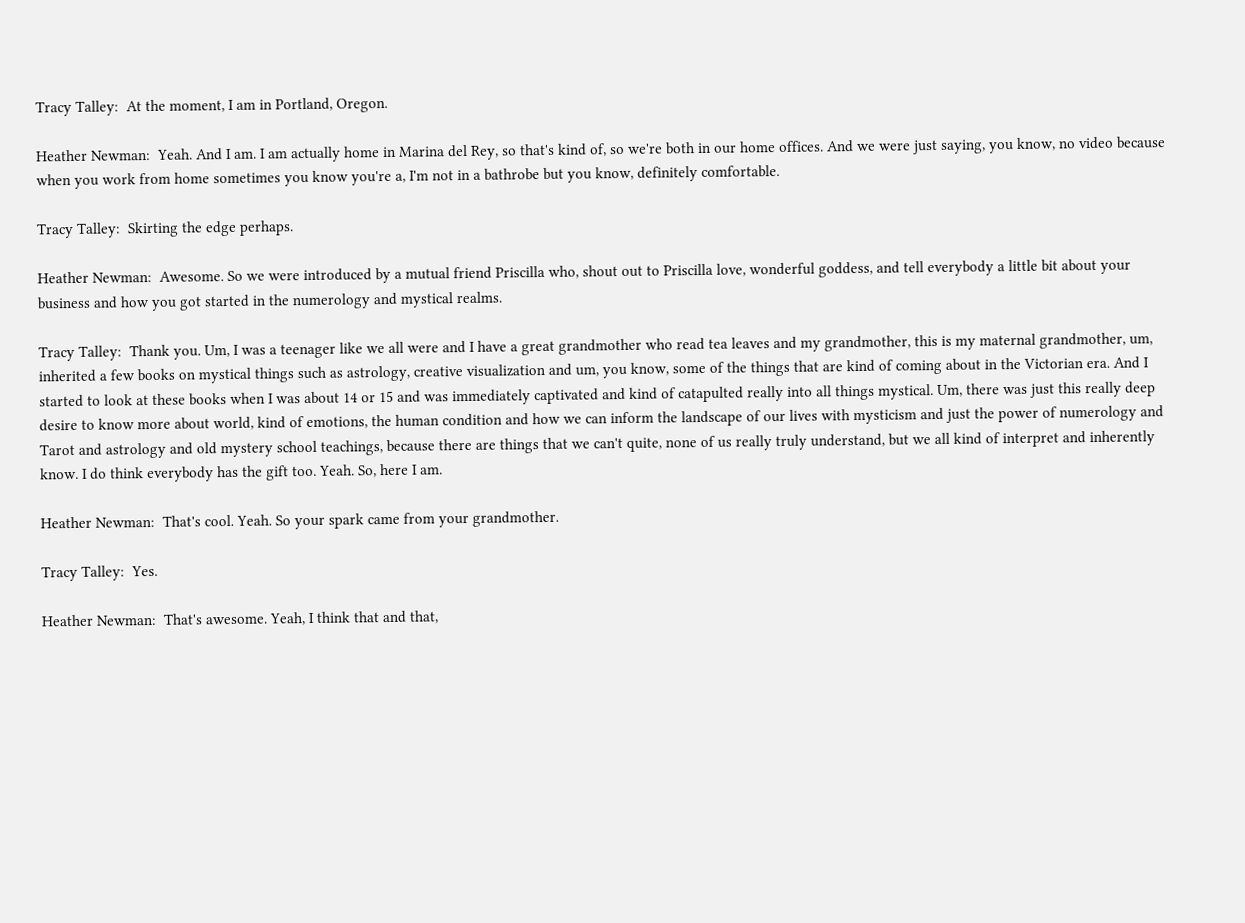Tracy Talley:  At the moment, I am in Portland, Oregon.

Heather Newman:  Yeah. And I am. I am actually home in Marina del Rey, so that's kind of, so we're both in our home offices. And we were just saying, you know, no video because when you work from home sometimes you know you're a, I'm not in a bathrobe but you know, definitely comfortable.

Tracy Talley:  Skirting the edge perhaps.

Heather Newman:  Awesome. So we were introduced by a mutual friend Priscilla who, shout out to Priscilla love, wonderful goddess, and tell everybody a little bit about your business and how you got started in the numerology and mystical realms.

Tracy Talley:  Thank you. Um, I was a teenager like we all were and I have a great grandmother who read tea leaves and my grandmother, this is my maternal grandmother, um, inherited a few books on mystical things such as astrology, creative visualization and um, you know, some of the things that are kind of coming about in the Victorian era. And I started to look at these books when I was about 14 or 15 and was immediately captivated and kind of catapulted really into all things mystical. Um, there was just this really deep desire to know more about world, kind of emotions, the human condition and how we can inform the landscape of our lives with mysticism and just the power of numerology and Tarot and astrology and old mystery school teachings, because there are things that we can't quite, none of us really truly understand, but we all kind of interpret and inherently know. I do think everybody has the gift too. Yeah. So, here I am.

Heather Newman:  That's cool. Yeah. So your spark came from your grandmother.

Tracy Talley:  Yes.

Heather Newman:  That's awesome. Yeah, I think that and that,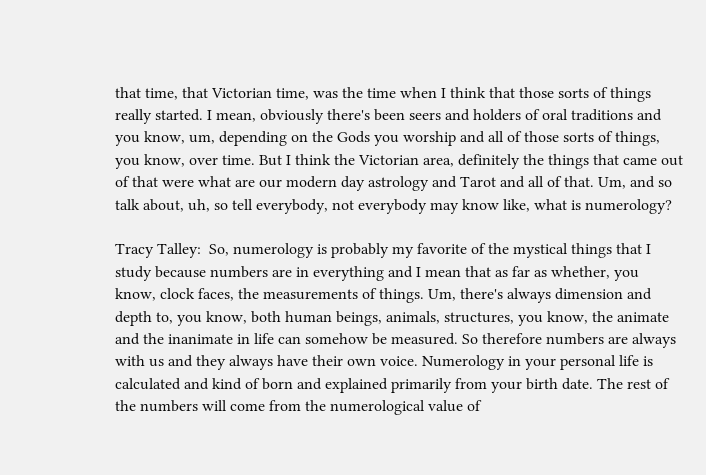that time, that Victorian time, was the time when I think that those sorts of things really started. I mean, obviously there's been seers and holders of oral traditions and you know, um, depending on the Gods you worship and all of those sorts of things, you know, over time. But I think the Victorian area, definitely the things that came out of that were what are our modern day astrology and Tarot and all of that. Um, and so talk about, uh, so tell everybody, not everybody may know like, what is numerology?

Tracy Talley:  So, numerology is probably my favorite of the mystical things that I study because numbers are in everything and I mean that as far as whether, you know, clock faces, the measurements of things. Um, there's always dimension and depth to, you know, both human beings, animals, structures, you know, the animate and the inanimate in life can somehow be measured. So therefore numbers are always with us and they always have their own voice. Numerology in your personal life is calculated and kind of born and explained primarily from your birth date. The rest of the numbers will come from the numerological value of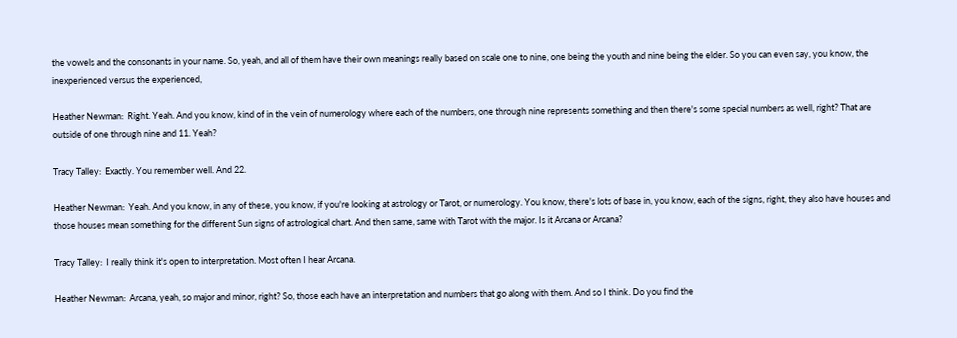the vowels and the consonants in your name. So, yeah, and all of them have their own meanings really based on scale one to nine, one being the youth and nine being the elder. So you can even say, you know, the inexperienced versus the experienced,

Heather Newman:  Right. Yeah. And you know, kind of in the vein of numerology where each of the numbers, one through nine represents something and then there's some special numbers as well, right? That are outside of one through nine and 11. Yeah?

Tracy Talley:  Exactly. You remember well. And 22.

Heather Newman:  Yeah. And you know, in any of these, you know, if you're looking at astrology or Tarot, or numerology. You know, there's lots of base in, you know, each of the signs, right, they also have houses and those houses mean something for the different Sun signs of astrological chart. And then same, same with Tarot with the major. Is it Arcana or Arcana?

Tracy Talley:  I really think it's open to interpretation. Most often I hear Arcana.

Heather Newman:  Arcana, yeah, so major and minor, right? So, those each have an interpretation and numbers that go along with them. And so I think. Do you find the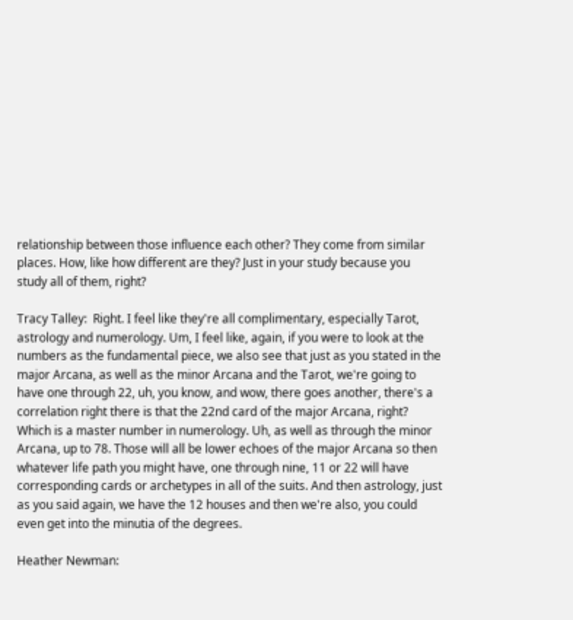relationship between those influence each other? They come from similar places. How, like how different are they? Just in your study because you study all of them, right?

Tracy Talley:  Right. I feel like they're all complimentary, especially Tarot, astrology and numerology. Um, I feel like, again, if you were to look at the numbers as the fundamental piece, we also see that just as you stated in the major Arcana, as well as the minor Arcana and the Tarot, we're going to have one through 22, uh, you know, and wow, there goes another, there's a correlation right there is that the 22nd card of the major Arcana, right? Which is a master number in numerology. Uh, as well as through the minor Arcana, up to 78. Those will all be lower echoes of the major Arcana so then whatever life path you might have, one through nine, 11 or 22 will have corresponding cards or archetypes in all of the suits. And then astrology, just as you said again, we have the 12 houses and then we're also, you could even get into the minutia of the degrees.

Heather Newman: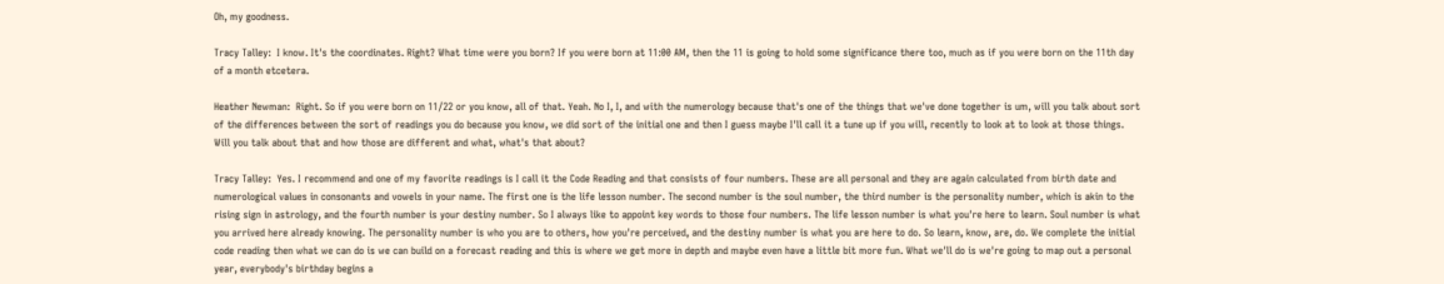Oh, my goodness.

Tracy Talley:  I know. It's the coordinates. Right? What time were you born? If you were born at 11:00 AM, then the 11 is going to hold some significance there too, much as if you were born on the 11th day of a month etcetera.

Heather Newman:  Right. So if you were born on 11/22 or you know, all of that. Yeah. No I, I, and with the numerology because that's one of the things that we've done together is um, will you talk about sort of the differences between the sort of readings you do because you know, we did sort of the initial one and then I guess maybe I'll call it a tune up if you will, recently to look at to look at those things. Will you talk about that and how those are different and what, what's that about?

Tracy Talley:  Yes. I recommend and one of my favorite readings is I call it the Code Reading and that consists of four numbers. These are all personal and they are again calculated from birth date and numerological values in consonants and vowels in your name. The first one is the life lesson number. The second number is the soul number, the third number is the personality number, which is akin to the rising sign in astrology, and the fourth number is your destiny number. So I always like to appoint key words to those four numbers. The life lesson number is what you're here to learn. Soul number is what you arrived here already knowing. The personality number is who you are to others, how you're perceived, and the destiny number is what you are here to do. So learn, know, are, do. We complete the initial code reading then what we can do is we can build on a forecast reading and this is where we get more in depth and maybe even have a little bit more fun. What we'll do is we're going to map out a personal year, everybody's birthday begins a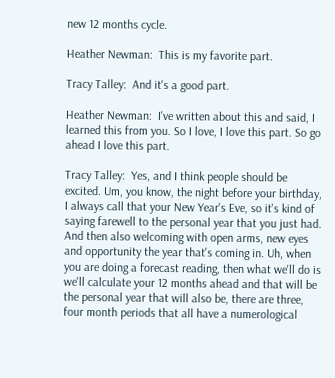new 12 months cycle.

Heather Newman:  This is my favorite part.

Tracy Talley:  And it's a good part.

Heather Newman:  I've written about this and said, I learned this from you. So I love, I love this part. So go ahead I love this part.

Tracy Talley:  Yes, and I think people should be excited. Um, you know, the night before your birthday, I always call that your New Year's Eve, so it's kind of saying farewell to the personal year that you just had. And then also welcoming with open arms, new eyes and opportunity the year that's coming in. Uh, when you are doing a forecast reading, then what we'll do is we'll calculate your 12 months ahead and that will be the personal year that will also be, there are three, four month periods that all have a numerological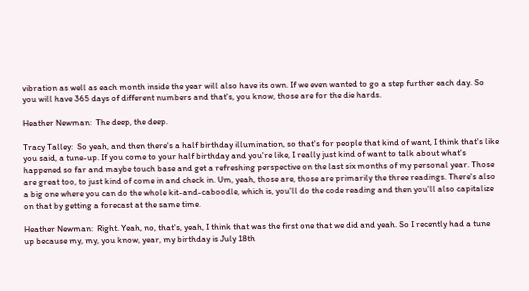vibration as well as each month inside the year will also have its own. If we even wanted to go a step further each day. So you will have 365 days of different numbers and that's, you know, those are for the die hards.

Heather Newman:  The deep, the deep.

Tracy Talley:  So yeah, and then there's a half birthday illumination, so that's for people that kind of want, I think that's like you said, a tune-up. If you come to your half birthday and you're like, I really just kind of want to talk about what's happened so far and maybe touch base and get a refreshing perspective on the last six months of my personal year. Those are great too, to just kind of come in and check in. Um, yeah, those are, those are primarily the three readings. There's also a big one where you can do the whole kit-and-caboodle, which is, you'll do the code reading and then you'll also capitalize on that by getting a forecast at the same time.

Heather Newman:  Right. Yeah, no, that's, yeah, I think that was the first one that we did and yeah. So I recently had a tune up because my, my, you know, year, my birthday is July 18th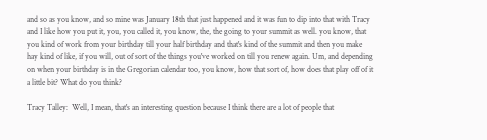and so as you know, and so mine was January 18th that just happened and it was fun to dip into that with Tracy and I like how you put it, you, you called it, you know, the, the going to your summit as well. you know, that you kind of work from your birthday till your half birthday and that's kind of the summit and then you make hay kind of like, if you will, out of sort of the things you've worked on till you renew again. Um, and depending on when your birthday is in the Gregorian calendar too, you know, how that sort of, how does that play off of it a little bit? What do you think?

Tracy Talley:  Well, I mean, that's an interesting question because I think there are a lot of people that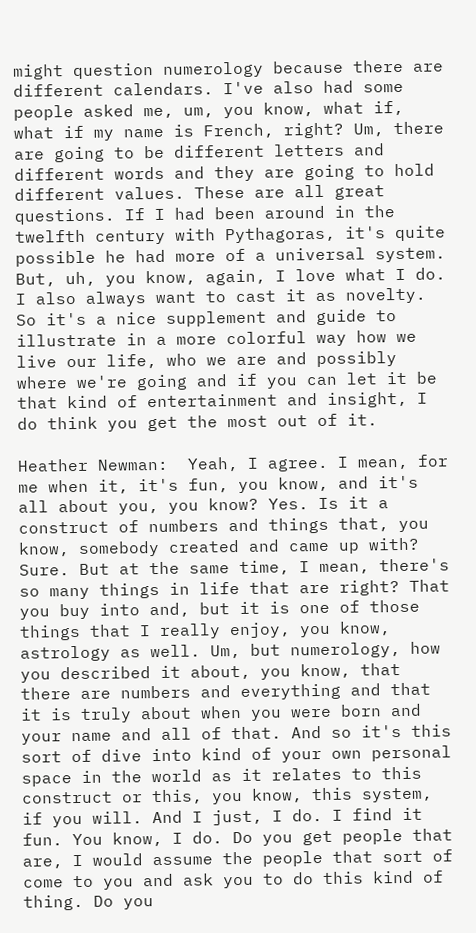might question numerology because there are different calendars. I've also had some people asked me, um, you know, what if, what if my name is French, right? Um, there are going to be different letters and different words and they are going to hold different values. These are all great questions. If I had been around in the twelfth century with Pythagoras, it's quite possible he had more of a universal system. But, uh, you know, again, I love what I do. I also always want to cast it as novelty. So it's a nice supplement and guide to illustrate in a more colorful way how we live our life, who we are and possibly where we're going and if you can let it be that kind of entertainment and insight, I do think you get the most out of it.

Heather Newman:  Yeah, I agree. I mean, for me when it, it's fun, you know, and it's all about you, you know? Yes. Is it a construct of numbers and things that, you know, somebody created and came up with? Sure. But at the same time, I mean, there's so many things in life that are right? That you buy into and, but it is one of those things that I really enjoy, you know, astrology as well. Um, but numerology, how you described it about, you know, that there are numbers and everything and that it is truly about when you were born and your name and all of that. And so it's this sort of dive into kind of your own personal space in the world as it relates to this construct or this, you know, this system, if you will. And I just, I do. I find it fun. You know, I do. Do you get people that are, I would assume the people that sort of come to you and ask you to do this kind of thing. Do you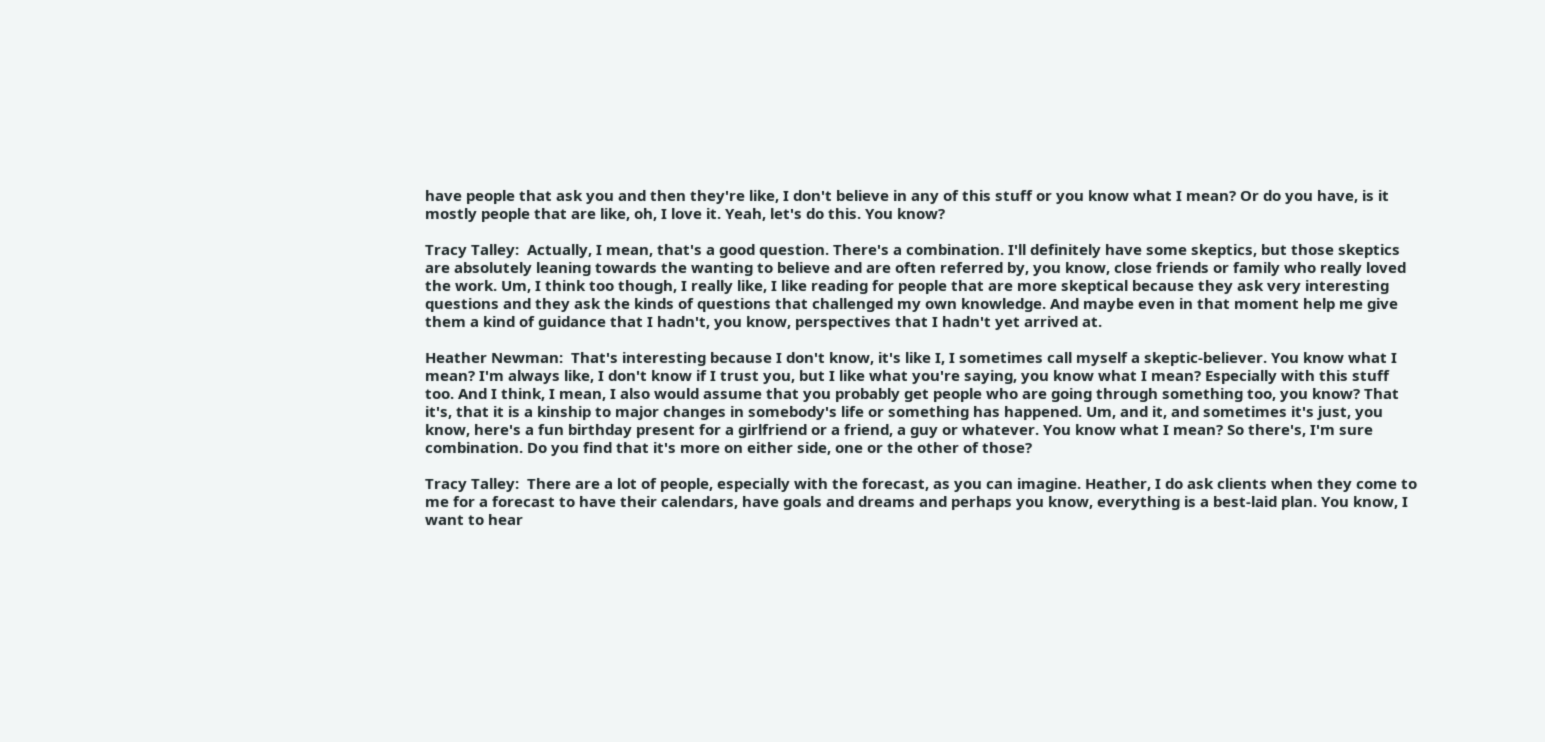have people that ask you and then they're like, I don't believe in any of this stuff or you know what I mean? Or do you have, is it mostly people that are like, oh, I love it. Yeah, let's do this. You know?

Tracy Talley:  Actually, I mean, that's a good question. There's a combination. I'll definitely have some skeptics, but those skeptics are absolutely leaning towards the wanting to believe and are often referred by, you know, close friends or family who really loved the work. Um, I think too though, I really like, I like reading for people that are more skeptical because they ask very interesting questions and they ask the kinds of questions that challenged my own knowledge. And maybe even in that moment help me give them a kind of guidance that I hadn't, you know, perspectives that I hadn't yet arrived at.

Heather Newman:  That's interesting because I don't know, it's like I, I sometimes call myself a skeptic-believer. You know what I mean? I'm always like, I don't know if I trust you, but I like what you're saying, you know what I mean? Especially with this stuff too. And I think, I mean, I also would assume that you probably get people who are going through something too, you know? That it's, that it is a kinship to major changes in somebody's life or something has happened. Um, and it, and sometimes it's just, you know, here's a fun birthday present for a girlfriend or a friend, a guy or whatever. You know what I mean? So there's, I'm sure combination. Do you find that it's more on either side, one or the other of those?

Tracy Talley:  There are a lot of people, especially with the forecast, as you can imagine. Heather, I do ask clients when they come to me for a forecast to have their calendars, have goals and dreams and perhaps you know, everything is a best-laid plan. You know, I want to hear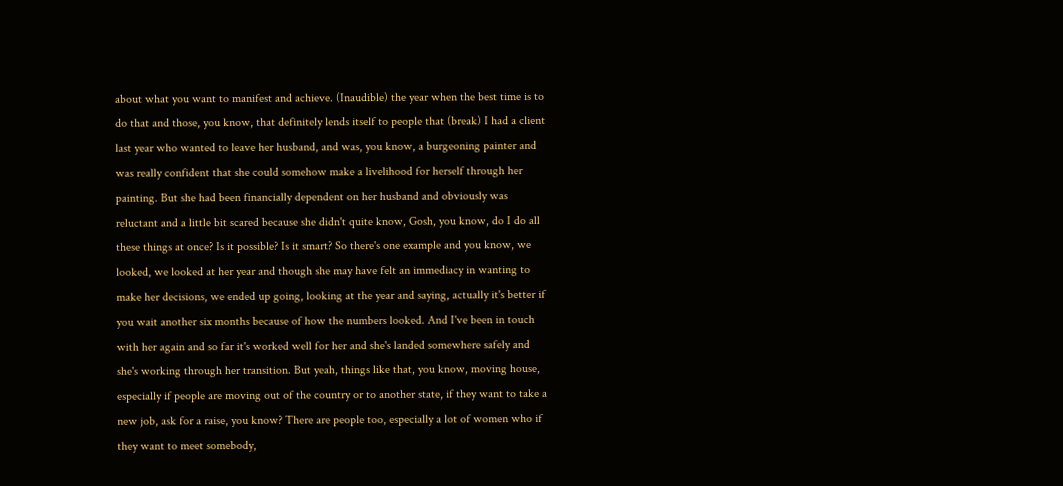about what you want to manifest and achieve. (Inaudible) the year when the best time is to do that and those, you know, that definitely lends itself to people that (break) I had a client last year who wanted to leave her husband, and was, you know, a burgeoning painter and was really confident that she could somehow make a livelihood for herself through her painting. But she had been financially dependent on her husband and obviously was reluctant and a little bit scared because she didn't quite know, Gosh, you know, do I do all these things at once? Is it possible? Is it smart? So there's one example and you know, we looked, we looked at her year and though she may have felt an immediacy in wanting to make her decisions, we ended up going, looking at the year and saying, actually it's better if you wait another six months because of how the numbers looked. And I've been in touch with her again and so far it's worked well for her and she's landed somewhere safely and she's working through her transition. But yeah, things like that, you know, moving house, especially if people are moving out of the country or to another state, if they want to take a new job, ask for a raise, you know? There are people too, especially a lot of women who if they want to meet somebody,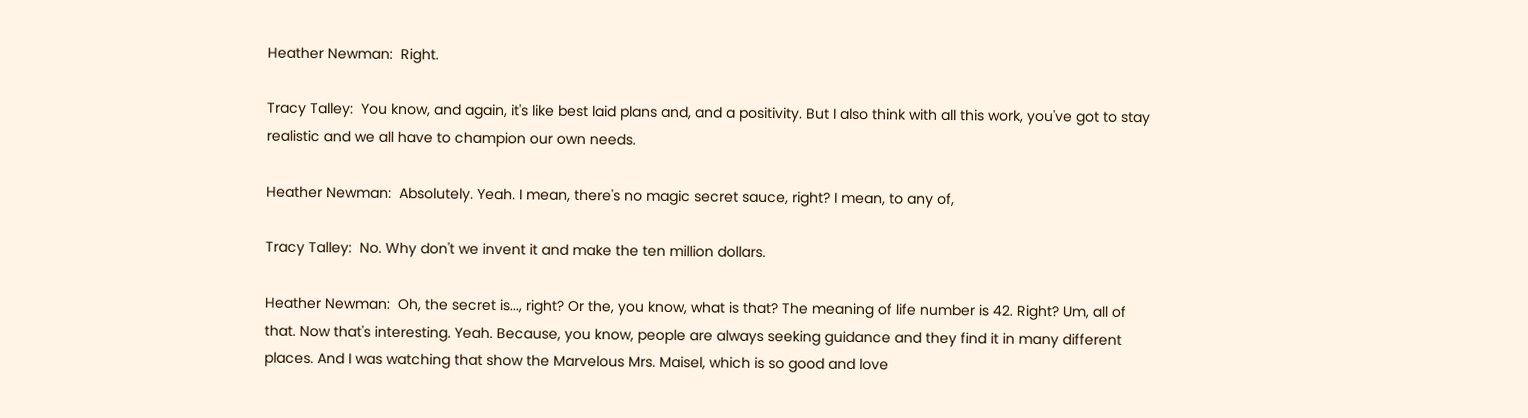Heather Newman:  Right.

Tracy Talley:  You know, and again, it's like best laid plans and, and a positivity. But I also think with all this work, you've got to stay realistic and we all have to champion our own needs.

Heather Newman:  Absolutely. Yeah. I mean, there's no magic secret sauce, right? I mean, to any of,

Tracy Talley:  No. Why don't we invent it and make the ten million dollars.

Heather Newman:  Oh, the secret is..., right? Or the, you know, what is that? The meaning of life number is 42. Right? Um, all of that. Now that's interesting. Yeah. Because, you know, people are always seeking guidance and they find it in many different places. And I was watching that show the Marvelous Mrs. Maisel, which is so good and love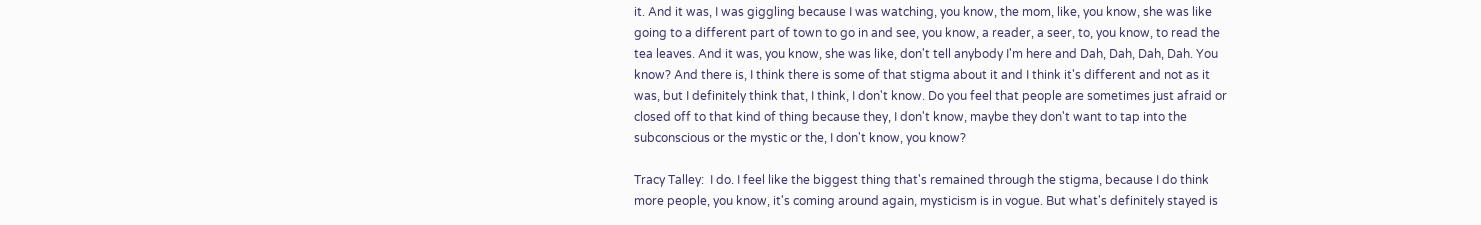it. And it was, I was giggling because I was watching, you know, the mom, like, you know, she was like going to a different part of town to go in and see, you know, a reader, a seer, to, you know, to read the tea leaves. And it was, you know, she was like, don't tell anybody I'm here and Dah, Dah, Dah, Dah. You know? And there is, I think there is some of that stigma about it and I think it's different and not as it was, but I definitely think that, I think, I don't know. Do you feel that people are sometimes just afraid or closed off to that kind of thing because they, I don't know, maybe they don't want to tap into the subconscious or the mystic or the, I don't know, you know?

Tracy Talley:  I do. I feel like the biggest thing that's remained through the stigma, because I do think more people, you know, it's coming around again, mysticism is in vogue. But what's definitely stayed is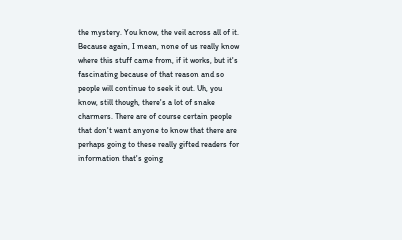the mystery. You know, the veil across all of it. Because again, I mean, none of us really know where this stuff came from, if it works, but it's fascinating because of that reason and so people will continue to seek it out. Uh, you know, still though, there's a lot of snake charmers. There are of course certain people that don't want anyone to know that there are perhaps going to these really gifted readers for information that's going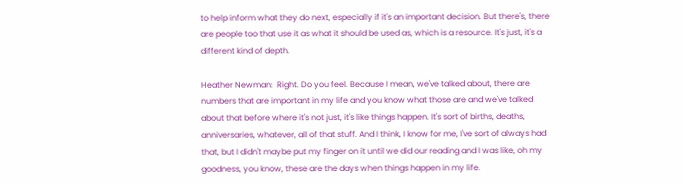to help inform what they do next, especially if it's an important decision. But there's, there are people too that use it as what it should be used as, which is a resource. It's just, it's a different kind of depth.

Heather Newman:  Right. Do you feel. Because I mean, we've talked about, there are numbers that are important in my life and you know what those are and we've talked about that before where it's not just, it's like things happen. It's sort of births, deaths, anniversaries, whatever, all of that stuff. And I think, I know for me, I've sort of always had that, but I didn't maybe put my finger on it until we did our reading and I was like, oh my goodness, you know, these are the days when things happen in my life.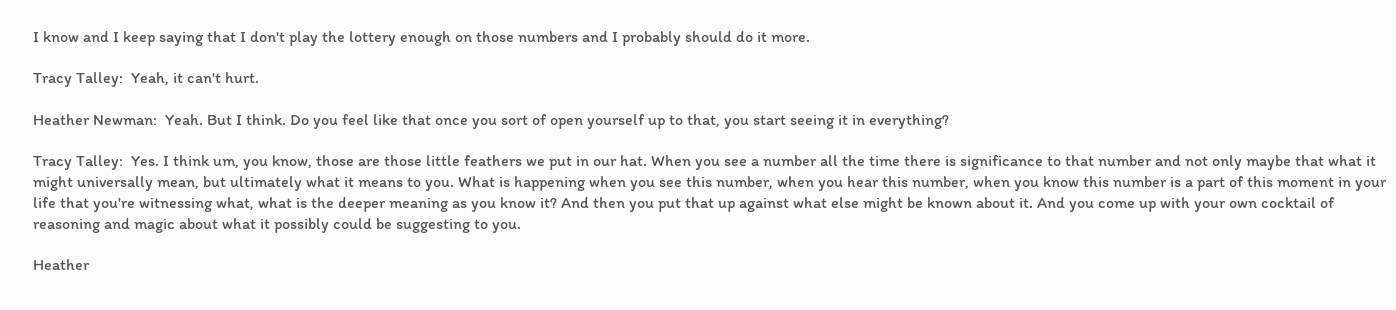I know and I keep saying that I don't play the lottery enough on those numbers and I probably should do it more.

Tracy Talley:  Yeah, it can't hurt.

Heather Newman:  Yeah. But I think. Do you feel like that once you sort of open yourself up to that, you start seeing it in everything?

Tracy Talley:  Yes. I think um, you know, those are those little feathers we put in our hat. When you see a number all the time there is significance to that number and not only maybe that what it might universally mean, but ultimately what it means to you. What is happening when you see this number, when you hear this number, when you know this number is a part of this moment in your life that you're witnessing what, what is the deeper meaning as you know it? And then you put that up against what else might be known about it. And you come up with your own cocktail of reasoning and magic about what it possibly could be suggesting to you.

Heather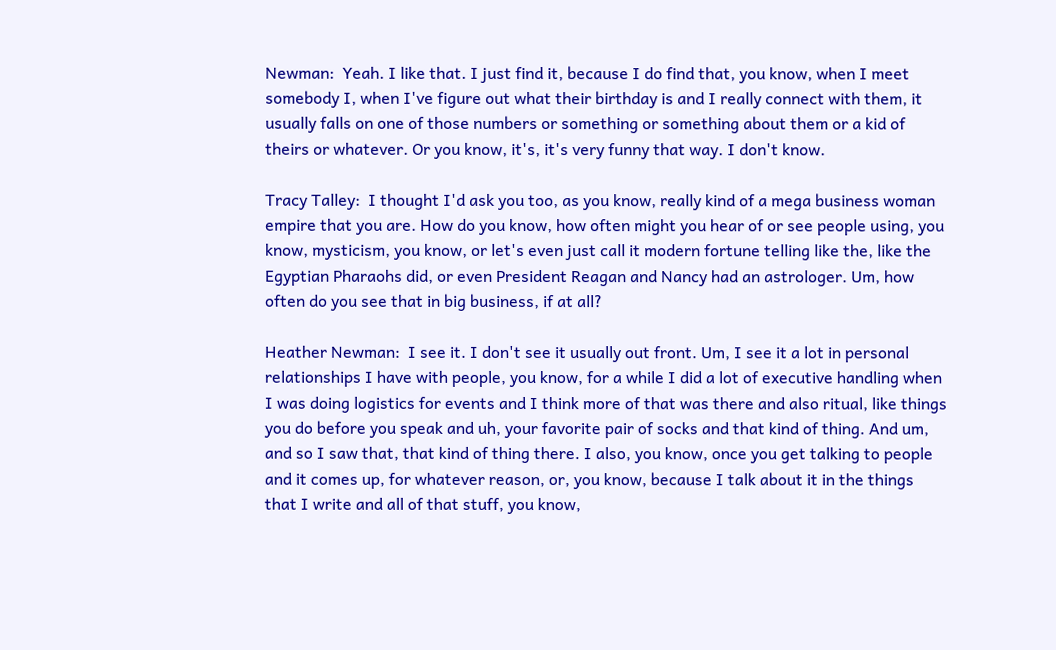Newman:  Yeah. I like that. I just find it, because I do find that, you know, when I meet somebody I, when I've figure out what their birthday is and I really connect with them, it usually falls on one of those numbers or something or something about them or a kid of theirs or whatever. Or you know, it's, it's very funny that way. I don't know.

Tracy Talley:  I thought I'd ask you too, as you know, really kind of a mega business woman empire that you are. How do you know, how often might you hear of or see people using, you know, mysticism, you know, or let's even just call it modern fortune telling like the, like the Egyptian Pharaohs did, or even President Reagan and Nancy had an astrologer. Um, how often do you see that in big business, if at all?

Heather Newman:  I see it. I don't see it usually out front. Um, I see it a lot in personal relationships I have with people, you know, for a while I did a lot of executive handling when I was doing logistics for events and I think more of that was there and also ritual, like things you do before you speak and uh, your favorite pair of socks and that kind of thing. And um, and so I saw that, that kind of thing there. I also, you know, once you get talking to people and it comes up, for whatever reason, or, you know, because I talk about it in the things that I write and all of that stuff, you know,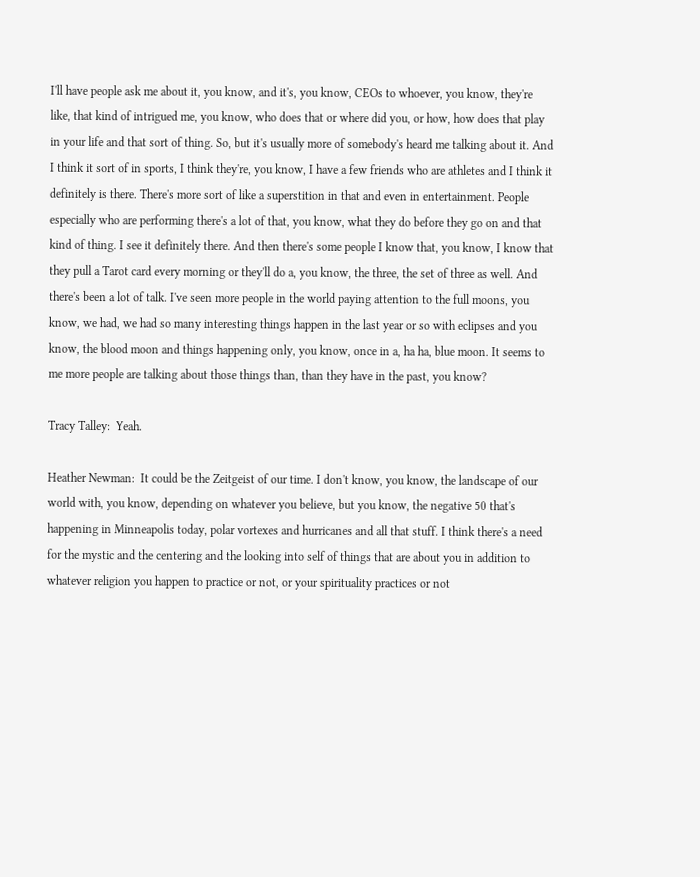I'll have people ask me about it, you know, and it's, you know, CEOs to whoever, you know, they're like, that kind of intrigued me, you know, who does that or where did you, or how, how does that play in your life and that sort of thing. So, but it's usually more of somebody's heard me talking about it. And I think it sort of in sports, I think they're, you know, I have a few friends who are athletes and I think it definitely is there. There's more sort of like a superstition in that and even in entertainment. People especially who are performing there's a lot of that, you know, what they do before they go on and that kind of thing. I see it definitely there. And then there's some people I know that, you know, I know that they pull a Tarot card every morning or they'll do a, you know, the three, the set of three as well. And there's been a lot of talk. I've seen more people in the world paying attention to the full moons, you know, we had, we had so many interesting things happen in the last year or so with eclipses and you know, the blood moon and things happening only, you know, once in a, ha ha, blue moon. It seems to me more people are talking about those things than, than they have in the past, you know?

Tracy Talley:  Yeah.

Heather Newman:  It could be the Zeitgeist of our time. I don't know, you know, the landscape of our world with, you know, depending on whatever you believe, but you know, the negative 50 that's happening in Minneapolis today, polar vortexes and hurricanes and all that stuff. I think there's a need for the mystic and the centering and the looking into self of things that are about you in addition to whatever religion you happen to practice or not, or your spirituality practices or not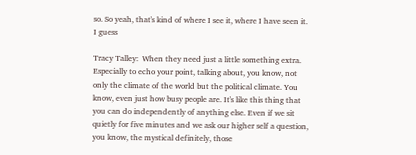so. So yeah, that's kind of where I see it, where I have seen it. I guess

Tracy Talley:  When they need just a little something extra. Especially to echo your point, talking about, you know, not only the climate of the world but the political climate. You know, even just how busy people are. It's like this thing that you can do independently of anything else. Even if we sit quietly for five minutes and we ask our higher self a question, you know, the mystical definitely, those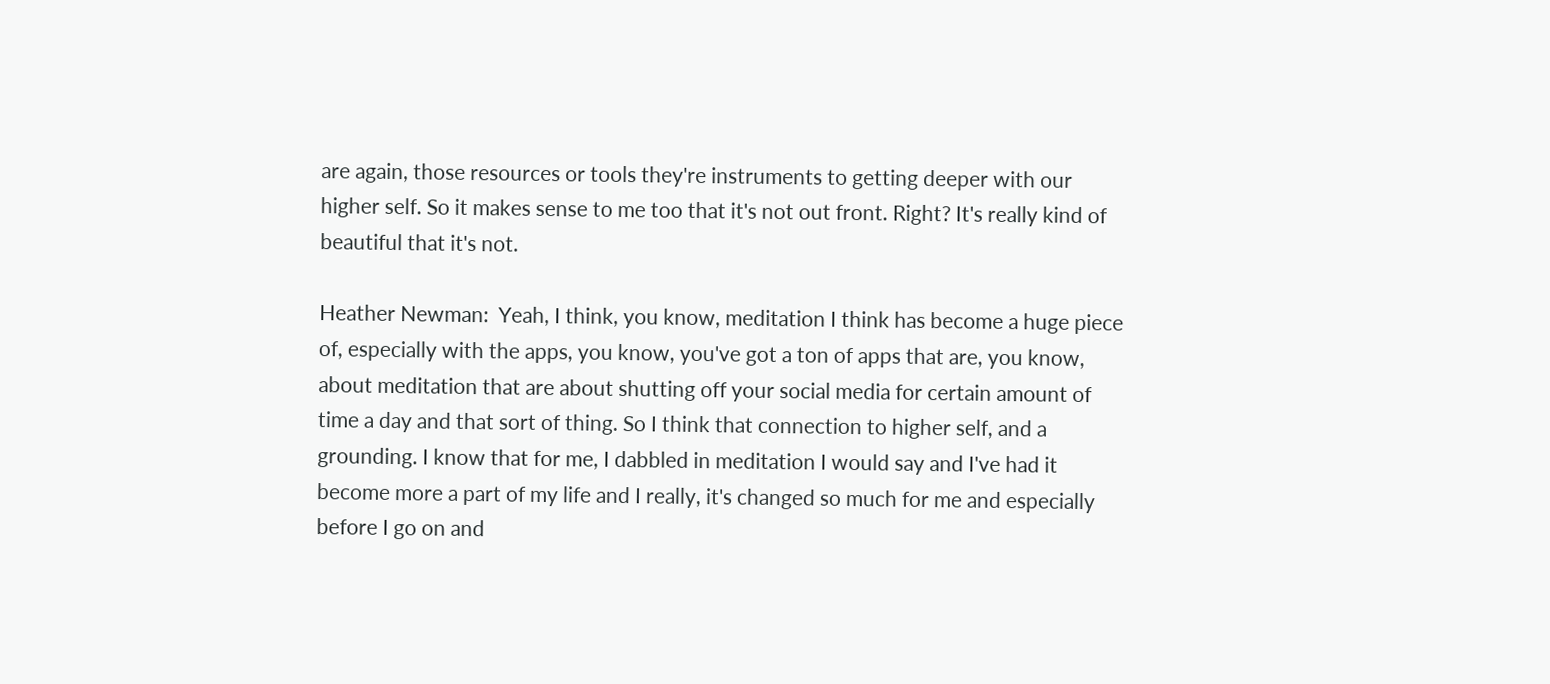are again, those resources or tools they're instruments to getting deeper with our higher self. So it makes sense to me too that it's not out front. Right? It's really kind of beautiful that it's not.

Heather Newman:  Yeah, I think, you know, meditation I think has become a huge piece of, especially with the apps, you know, you've got a ton of apps that are, you know, about meditation that are about shutting off your social media for certain amount of time a day and that sort of thing. So I think that connection to higher self, and a grounding. I know that for me, I dabbled in meditation I would say and I've had it become more a part of my life and I really, it's changed so much for me and especially before I go on and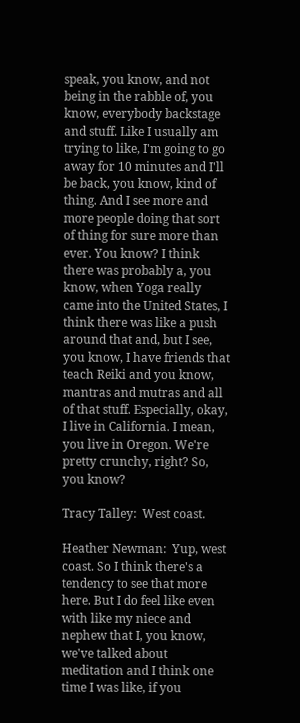speak, you know, and not being in the rabble of, you know, everybody backstage and stuff. Like I usually am trying to like, I'm going to go away for 10 minutes and I'll be back, you know, kind of thing. And I see more and more people doing that sort of thing for sure more than ever. You know? I think there was probably a, you know, when Yoga really came into the United States, I think there was like a push around that and, but I see, you know, I have friends that teach Reiki and you know, mantras and mutras and all of that stuff. Especially, okay, I live in California. I mean, you live in Oregon. We're pretty crunchy, right? So, you know?

Tracy Talley:  West coast.

Heather Newman:  Yup, west coast. So I think there's a tendency to see that more here. But I do feel like even with like my niece and nephew that I, you know, we've talked about meditation and I think one time I was like, if you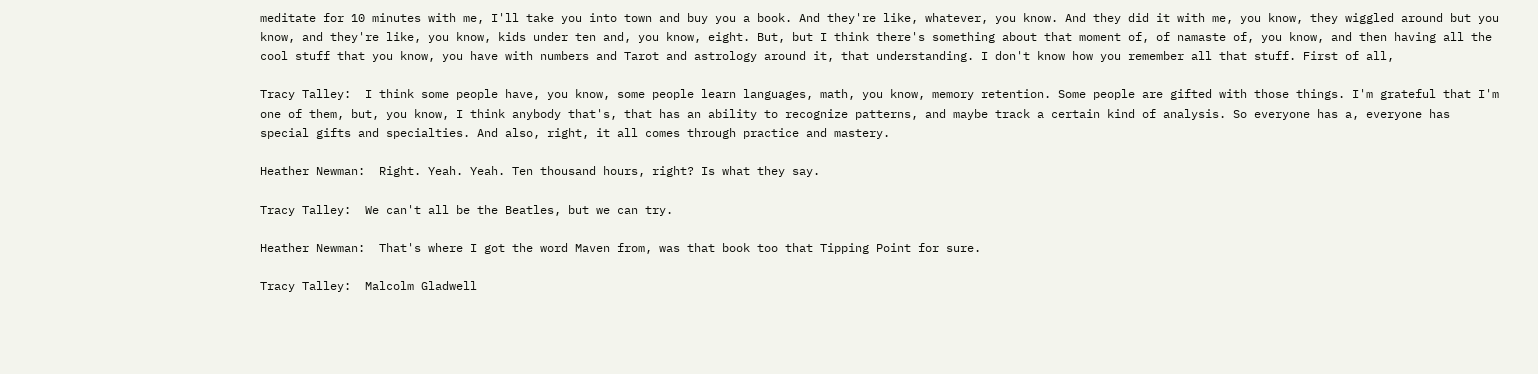meditate for 10 minutes with me, I'll take you into town and buy you a book. And they're like, whatever, you know. And they did it with me, you know, they wiggled around but you know, and they're like, you know, kids under ten and, you know, eight. But, but I think there's something about that moment of, of namaste of, you know, and then having all the cool stuff that you know, you have with numbers and Tarot and astrology around it, that understanding. I don't know how you remember all that stuff. First of all,

Tracy Talley:  I think some people have, you know, some people learn languages, math, you know, memory retention. Some people are gifted with those things. I'm grateful that I'm one of them, but, you know, I think anybody that's, that has an ability to recognize patterns, and maybe track a certain kind of analysis. So everyone has a, everyone has special gifts and specialties. And also, right, it all comes through practice and mastery.

Heather Newman:  Right. Yeah. Yeah. Ten thousand hours, right? Is what they say.

Tracy Talley:  We can't all be the Beatles, but we can try.

Heather Newman:  That's where I got the word Maven from, was that book too that Tipping Point for sure.

Tracy Talley:  Malcolm Gladwell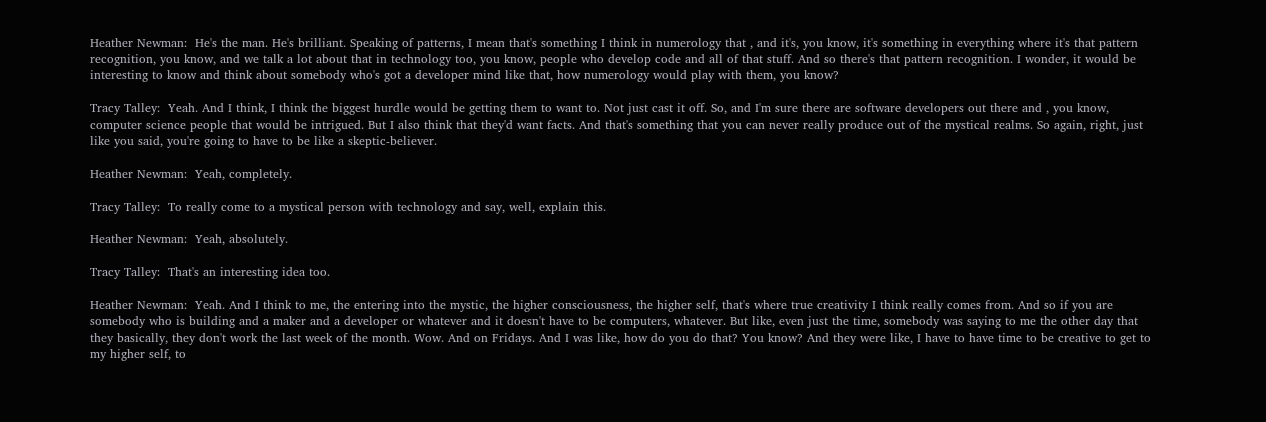Heather Newman:  He's the man. He's brilliant. Speaking of patterns, I mean that's something I think in numerology that , and it's, you know, it's something in everything where it's that pattern recognition, you know, and we talk a lot about that in technology too, you know, people who develop code and all of that stuff. And so there's that pattern recognition. I wonder, it would be interesting to know and think about somebody who's got a developer mind like that, how numerology would play with them, you know?

Tracy Talley:  Yeah. And I think, I think the biggest hurdle would be getting them to want to. Not just cast it off. So, and I'm sure there are software developers out there and , you know, computer science people that would be intrigued. But I also think that they'd want facts. And that's something that you can never really produce out of the mystical realms. So again, right, just like you said, you're going to have to be like a skeptic-believer.

Heather Newman:  Yeah, completely.

Tracy Talley:  To really come to a mystical person with technology and say, well, explain this.

Heather Newman:  Yeah, absolutely.

Tracy Talley:  That's an interesting idea too.

Heather Newman:  Yeah. And I think to me, the entering into the mystic, the higher consciousness, the higher self, that's where true creativity I think really comes from. And so if you are somebody who is building and a maker and a developer or whatever and it doesn't have to be computers, whatever. But like, even just the time, somebody was saying to me the other day that they basically, they don't work the last week of the month. Wow. And on Fridays. And I was like, how do you do that? You know? And they were like, I have to have time to be creative to get to my higher self, to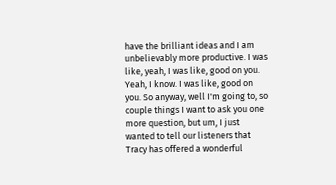have the brilliant ideas and I am unbelievably more productive. I was like, yeah, I was like, good on you. Yeah, I know. I was like, good on you. So anyway, well I'm going to, so couple things I want to ask you one more question, but um, I just wanted to tell our listeners that Tracy has offered a wonderful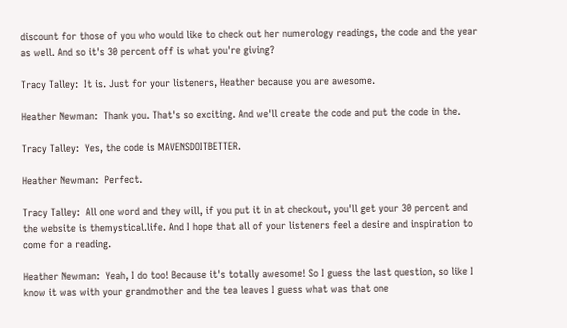discount for those of you who would like to check out her numerology readings, the code and the year as well. And so it's 30 percent off is what you're giving?

Tracy Talley:  It is. Just for your listeners, Heather because you are awesome.

Heather Newman:  Thank you. That's so exciting. And we'll create the code and put the code in the.

Tracy Talley:  Yes, the code is MAVENSDOITBETTER.

Heather Newman:  Perfect.

Tracy Talley:  All one word and they will, if you put it in at checkout, you'll get your 30 percent and the website is themystical.life. And I hope that all of your listeners feel a desire and inspiration to come for a reading.

Heather Newman:  Yeah, I do too! Because it's totally awesome! So I guess the last question, so like I know it was with your grandmother and the tea leaves I guess what was that one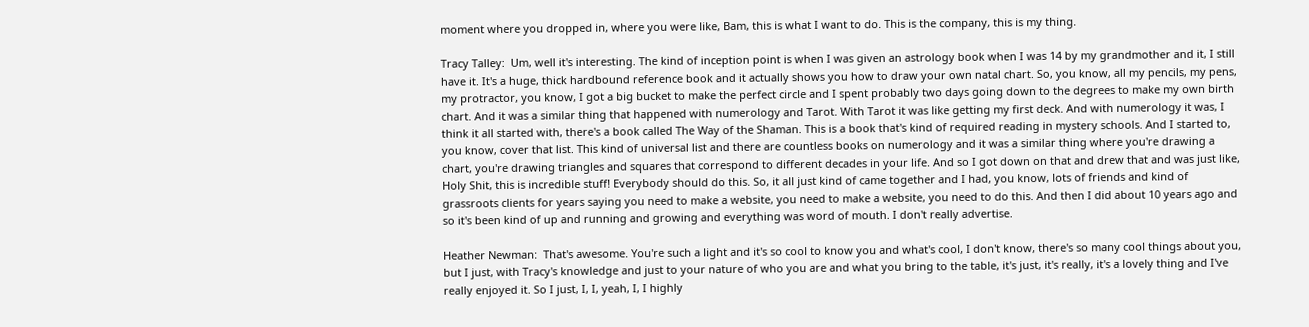moment where you dropped in, where you were like, Bam, this is what I want to do. This is the company, this is my thing.

Tracy Talley:  Um, well it's interesting. The kind of inception point is when I was given an astrology book when I was 14 by my grandmother and it, I still have it. It's a huge, thick hardbound reference book and it actually shows you how to draw your own natal chart. So, you know, all my pencils, my pens, my protractor, you know, I got a big bucket to make the perfect circle and I spent probably two days going down to the degrees to make my own birth chart. And it was a similar thing that happened with numerology and Tarot. With Tarot it was like getting my first deck. And with numerology it was, I think it all started with, there's a book called The Way of the Shaman. This is a book that's kind of required reading in mystery schools. And I started to, you know, cover that list. This kind of universal list and there are countless books on numerology and it was a similar thing where you're drawing a chart, you're drawing triangles and squares that correspond to different decades in your life. And so I got down on that and drew that and was just like, Holy Shit, this is incredible stuff! Everybody should do this. So, it all just kind of came together and I had, you know, lots of friends and kind of grassroots clients for years saying you need to make a website, you need to make a website, you need to do this. And then I did about 10 years ago and so it's been kind of up and running and growing and everything was word of mouth. I don't really advertise.

Heather Newman:  That's awesome. You're such a light and it's so cool to know you and what's cool, I don't know, there's so many cool things about you, but I just, with Tracy's knowledge and just to your nature of who you are and what you bring to the table, it's just, it's really, it's a lovely thing and I've really enjoyed it. So I just, I, I, yeah, I, I highly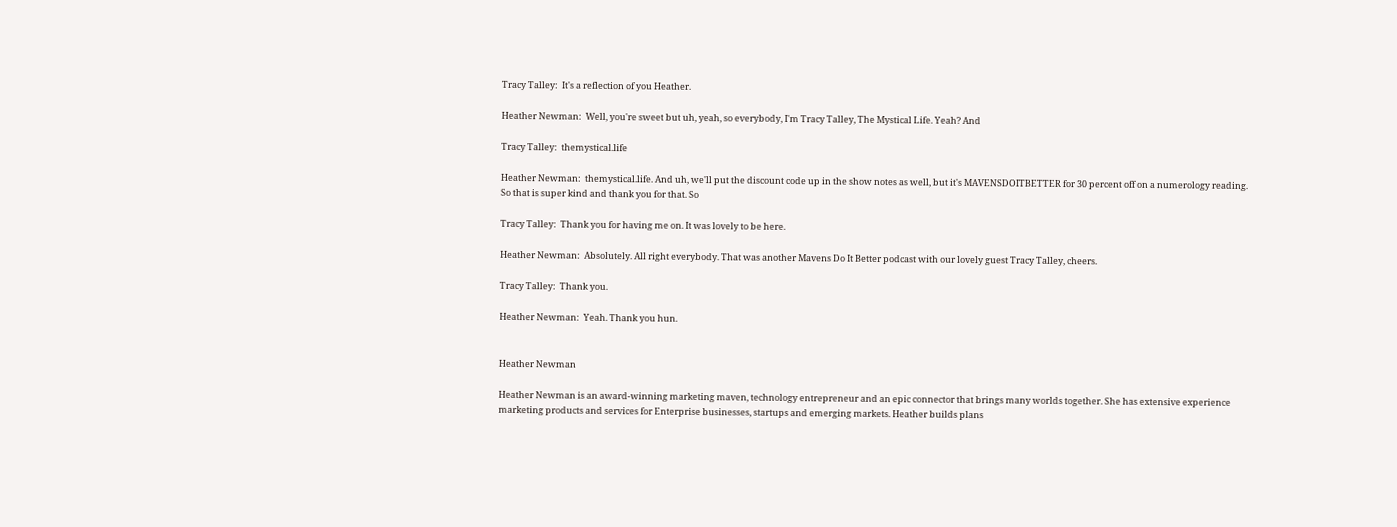Tracy Talley:  It's a reflection of you Heather.

Heather Newman:  Well, you're sweet but uh, yeah, so everybody, I'm Tracy Talley, The Mystical Life. Yeah? And

Tracy Talley:  themystical.life

Heather Newman:  themystical.life. And uh, we'll put the discount code up in the show notes as well, but it's MAVENSDOITBETTER for 30 percent off on a numerology reading. So that is super kind and thank you for that. So

Tracy Talley:  Thank you for having me on. It was lovely to be here.

Heather Newman:  Absolutely. All right everybody. That was another Mavens Do It Better podcast with our lovely guest Tracy Talley, cheers.

Tracy Talley:  Thank you.

Heather Newman:  Yeah. Thank you hun.


Heather Newman

Heather Newman is an award-winning marketing maven, technology entrepreneur and an epic connector that brings many worlds together. She has extensive experience marketing products and services for Enterprise businesses, startups and emerging markets. Heather builds plans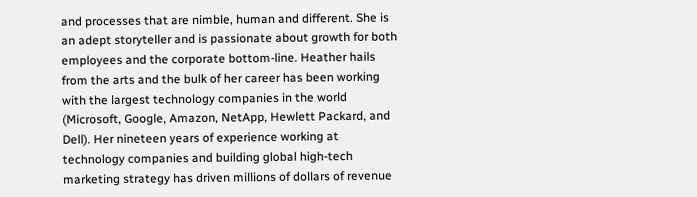and processes that are nimble, human and different. She is an adept storyteller and is passionate about growth for both employees and the corporate bottom-line. Heather hails from the arts and the bulk of her career has been working with the largest technology companies in the world (Microsoft, Google, Amazon, NetApp, Hewlett Packard, and Dell). Her nineteen years of experience working at technology companies and building global high-tech marketing strategy has driven millions of dollars of revenue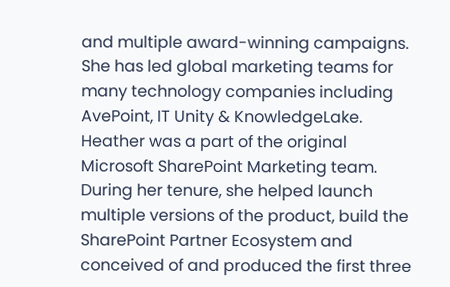and multiple award-winning campaigns. She has led global marketing teams for many technology companies including AvePoint, IT Unity & KnowledgeLake. Heather was a part of the original Microsoft SharePoint Marketing team. During her tenure, she helped launch multiple versions of the product, build the SharePoint Partner Ecosystem and conceived of and produced the first three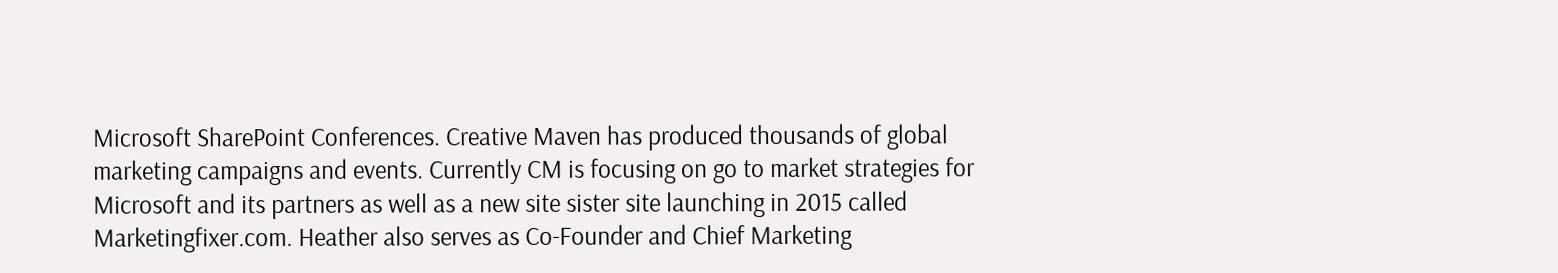Microsoft SharePoint Conferences. Creative Maven has produced thousands of global marketing campaigns and events. Currently CM is focusing on go to market strategies for Microsoft and its partners as well as a new site sister site launching in 2015 called Marketingfixer.com. Heather also serves as Co-Founder and Chief Marketing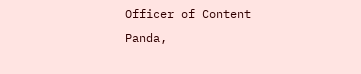Officer of Content Panda,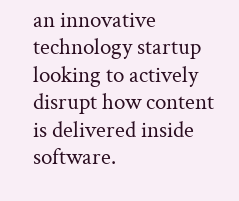an innovative technology startup looking to actively disrupt how content is delivered inside software.